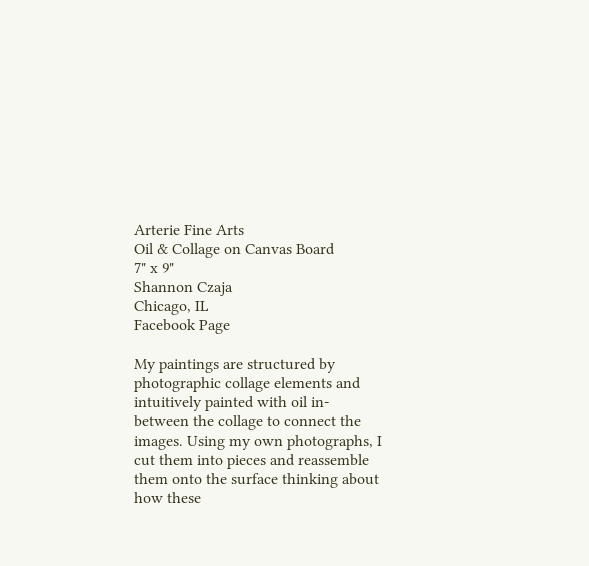Arterie Fine Arts
Oil & Collage on Canvas Board
7" x 9"
Shannon Czaja
Chicago, IL
Facebook Page

My paintings are structured by photographic collage elements and intuitively painted with oil in-between the collage to connect the images. Using my own photographs, I cut them into pieces and reassemble them onto the surface thinking about how these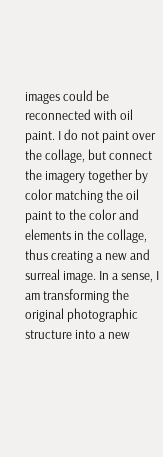images could be reconnected with oil paint. I do not paint over the collage, but connect the imagery together by color matching the oil paint to the color and elements in the collage, thus creating a new and surreal image. In a sense, I am transforming the original photographic structure into a new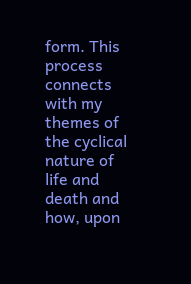form. This process connects with my themes of the cyclical nature of life and death and how, upon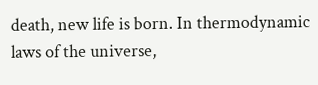death, new life is born. In thermodynamic laws of the universe,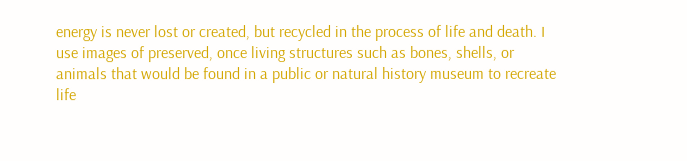energy is never lost or created, but recycled in the process of life and death. I use images of preserved, once living structures such as bones, shells, or animals that would be found in a public or natural history museum to recreate life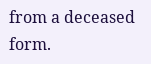from a deceased form.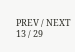PREV / NEXT   13 / 29